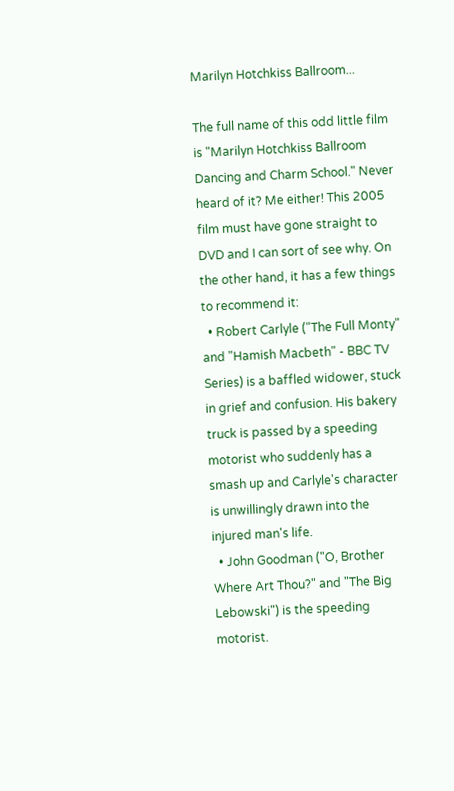Marilyn Hotchkiss Ballroom...

The full name of this odd little film is "Marilyn Hotchkiss Ballroom Dancing and Charm School." Never heard of it? Me either! This 2005 film must have gone straight to DVD and I can sort of see why. On the other hand, it has a few things to recommend it:
  • Robert Carlyle ("The Full Monty" and "Hamish Macbeth" - BBC TV Series) is a baffled widower, stuck in grief and confusion. His bakery truck is passed by a speeding motorist who suddenly has a smash up and Carlyle's character is unwillingly drawn into the injured man's life.
  • John Goodman ("O, Brother Where Art Thou?" and "The Big Lebowski") is the speeding motorist.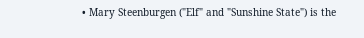• Mary Steenburgen ("Elf" and "Sunshine State") is the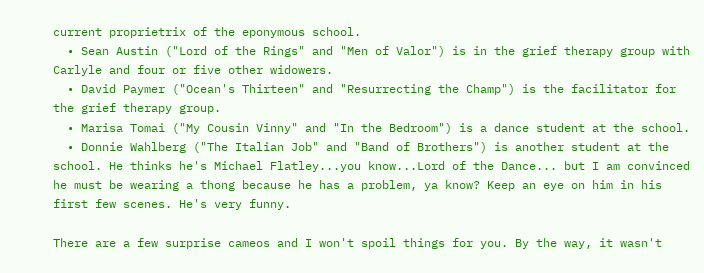current proprietrix of the eponymous school.
  • Sean Austin ("Lord of the Rings" and "Men of Valor") is in the grief therapy group with Carlyle and four or five other widowers.
  • David Paymer ("Ocean's Thirteen" and "Resurrecting the Champ") is the facilitator for the grief therapy group.
  • Marisa Tomai ("My Cousin Vinny" and "In the Bedroom") is a dance student at the school.
  • Donnie Wahlberg ("The Italian Job" and "Band of Brothers") is another student at the school. He thinks he's Michael Flatley...you know...Lord of the Dance... but I am convinced he must be wearing a thong because he has a problem, ya know? Keep an eye on him in his first few scenes. He's very funny.

There are a few surprise cameos and I won't spoil things for you. By the way, it wasn't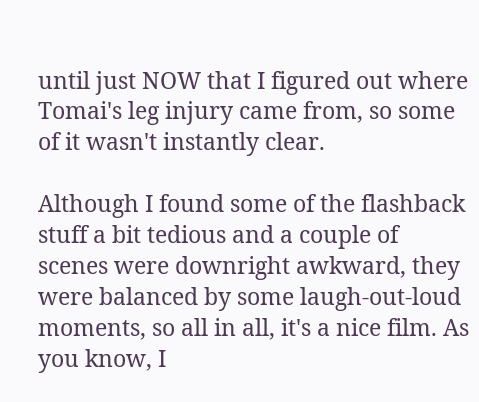until just NOW that I figured out where Tomai's leg injury came from, so some of it wasn't instantly clear.

Although I found some of the flashback stuff a bit tedious and a couple of scenes were downright awkward, they were balanced by some laugh-out-loud moments, so all in all, it's a nice film. As you know, I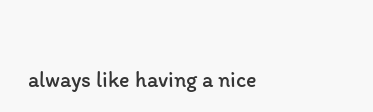always like having a nice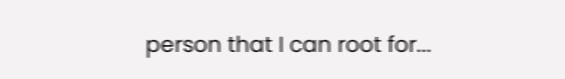person that I can root for...